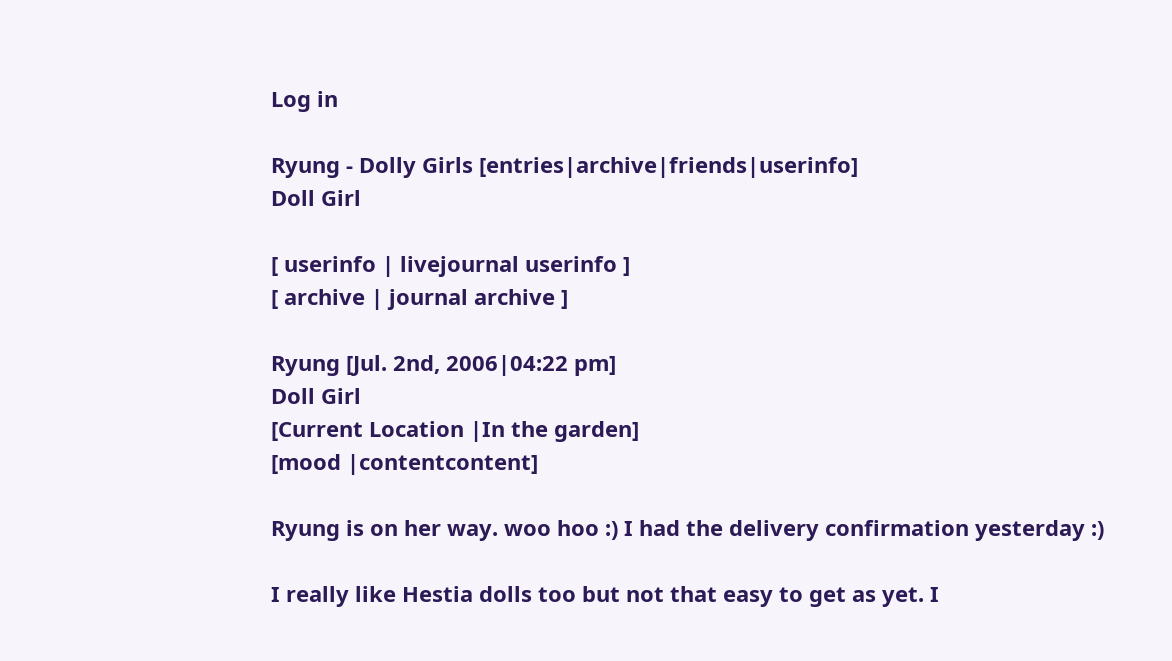Log in

Ryung - Dolly Girls [entries|archive|friends|userinfo]
Doll Girl

[ userinfo | livejournal userinfo ]
[ archive | journal archive ]

Ryung [Jul. 2nd, 2006|04:22 pm]
Doll Girl
[Current Location |In the garden]
[mood |contentcontent]

Ryung is on her way. woo hoo :) I had the delivery confirmation yesterday :)

I really like Hestia dolls too but not that easy to get as yet. I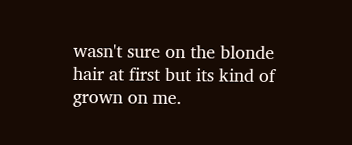wasn't sure on the blonde hair at first but its kind of grown on me.